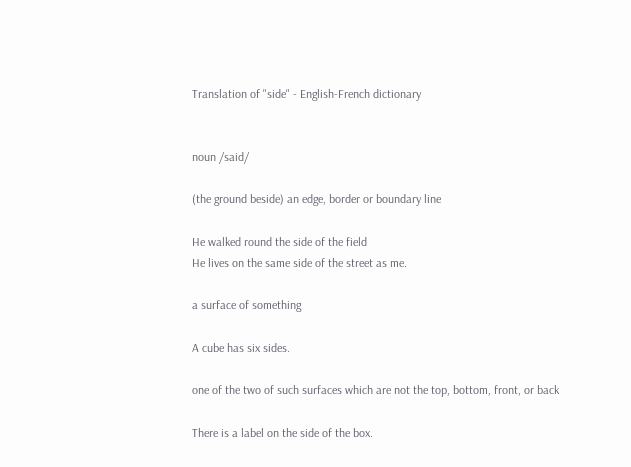Translation of "side" - English-French dictionary


noun /said/

(the ground beside) an edge, border or boundary line

He walked round the side of the field
He lives on the same side of the street as me.

a surface of something

A cube has six sides.

one of the two of such surfaces which are not the top, bottom, front, or back

There is a label on the side of the box.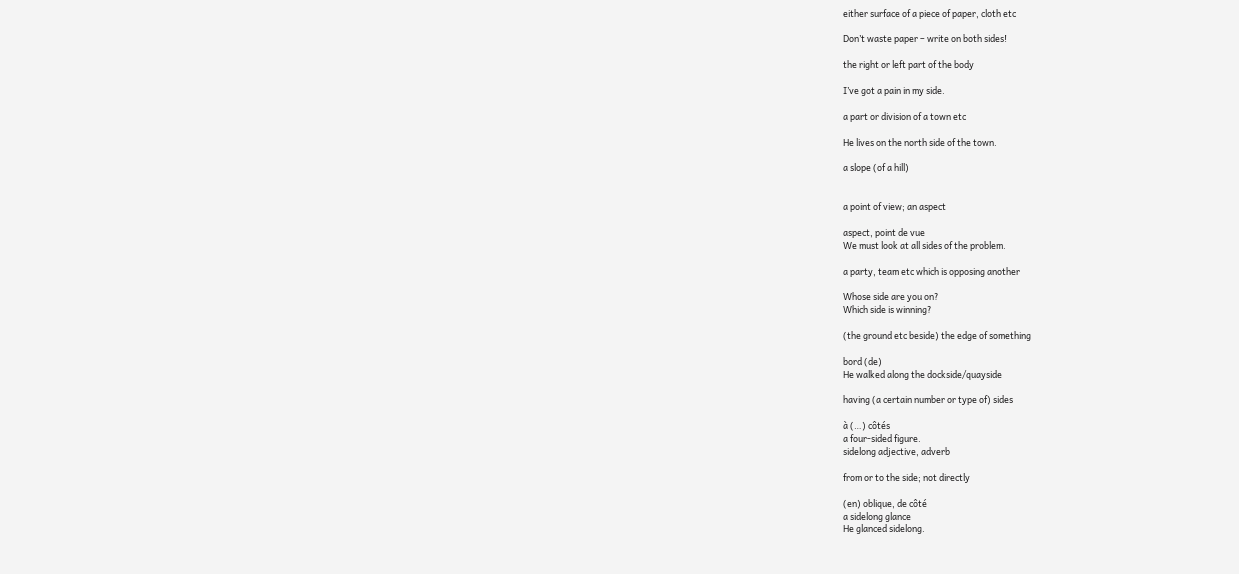either surface of a piece of paper, cloth etc

Don’t waste paper – write on both sides!

the right or left part of the body

I’ve got a pain in my side.

a part or division of a town etc

He lives on the north side of the town.

a slope (of a hill)


a point of view; an aspect

aspect, point de vue
We must look at all sides of the problem.

a party, team etc which is opposing another

Whose side are you on?
Which side is winning?

(the ground etc beside) the edge of something

bord (de)
He walked along the dockside/quayside

having (a certain number or type of) sides

à (…) côtés
a four-sided figure.
sidelong adjective, adverb

from or to the side; not directly

(en) oblique, de côté
a sidelong glance
He glanced sidelong.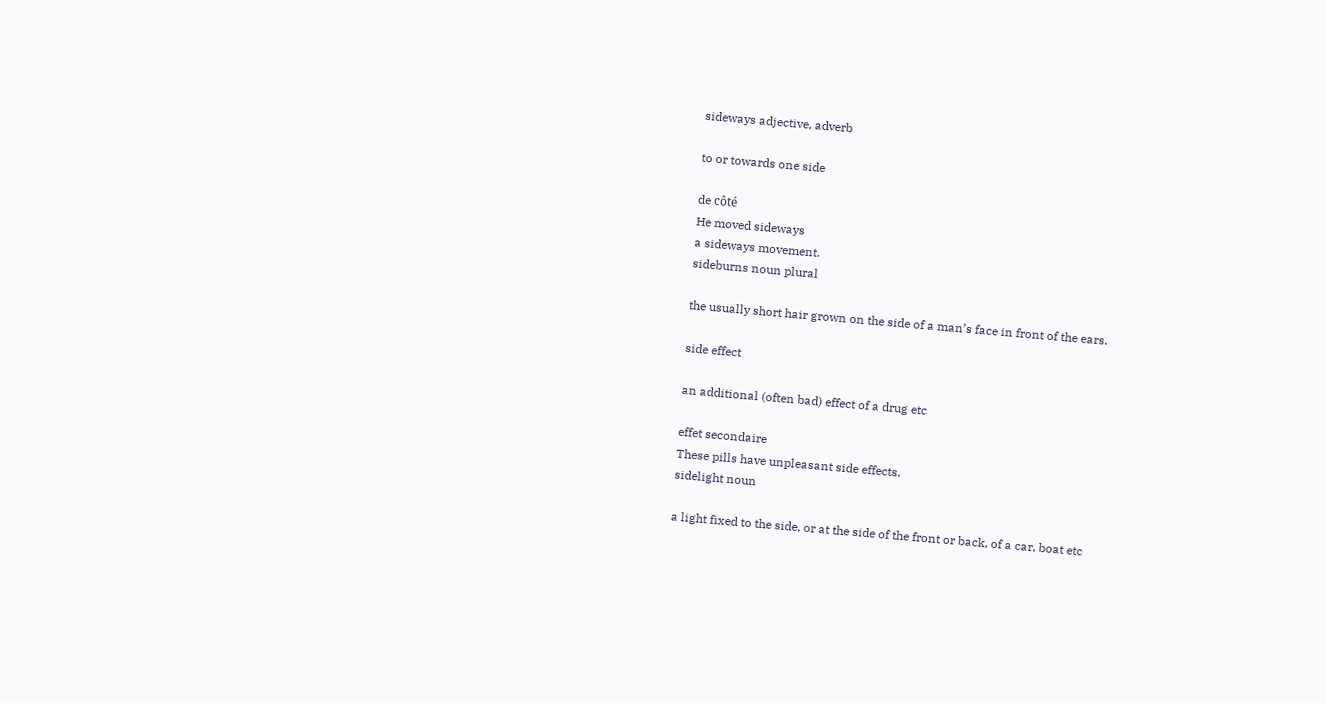sideways adjective, adverb

to or towards one side

de côté
He moved sideways
a sideways movement.
sideburns noun plural

the usually short hair grown on the side of a man’s face in front of the ears.

side effect

an additional (often bad) effect of a drug etc

effet secondaire
These pills have unpleasant side effects.
sidelight noun

a light fixed to the side, or at the side of the front or back, of a car, boat etc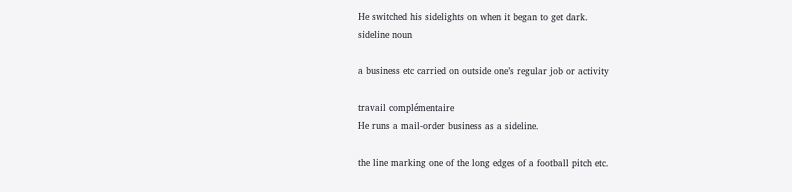He switched his sidelights on when it began to get dark.
sideline noun

a business etc carried on outside one’s regular job or activity

travail complémentaire
He runs a mail-order business as a sideline.

the line marking one of the long edges of a football pitch etc.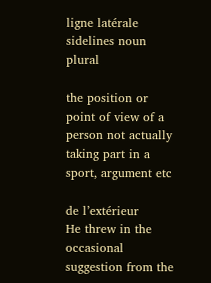ligne latérale
sidelines noun plural

the position or point of view of a person not actually taking part in a sport, argument etc

de l’extérieur
He threw in the occasional suggestion from the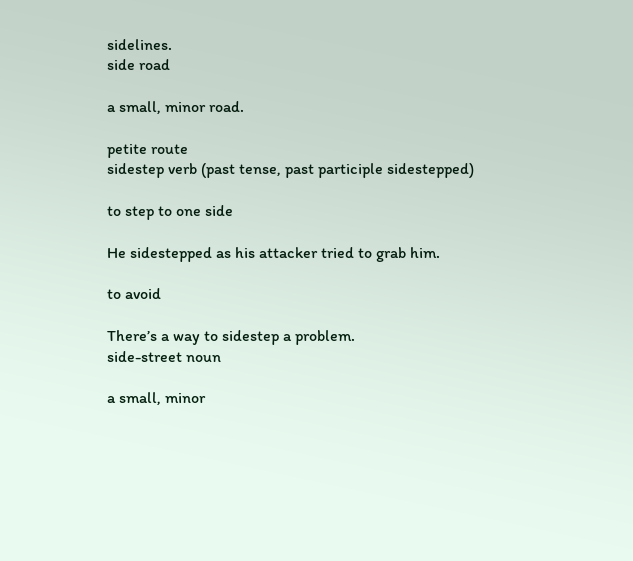sidelines.
side road

a small, minor road.

petite route
sidestep verb (past tense, past participle sidestepped)

to step to one side

He sidestepped as his attacker tried to grab him.

to avoid

There’s a way to sidestep a problem.
side-street noun

a small, minor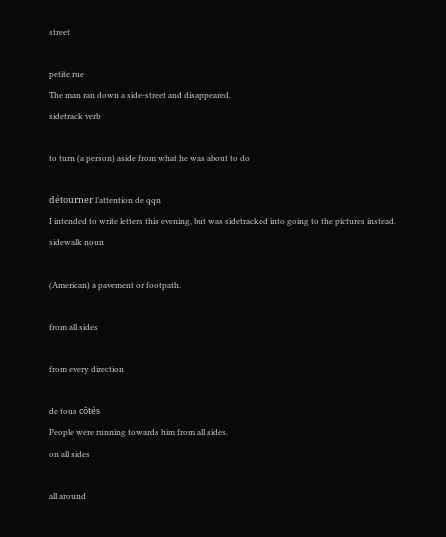street

petite rue
The man ran down a side-street and disappeared.
sidetrack verb

to turn (a person) aside from what he was about to do

détourner l’attention de qqn
I intended to write letters this evening, but was sidetracked into going to the pictures instead.
sidewalk noun

(American) a pavement or footpath.

from all sides

from every direction

de tous côtés
People were running towards him from all sides.
on all sides

all around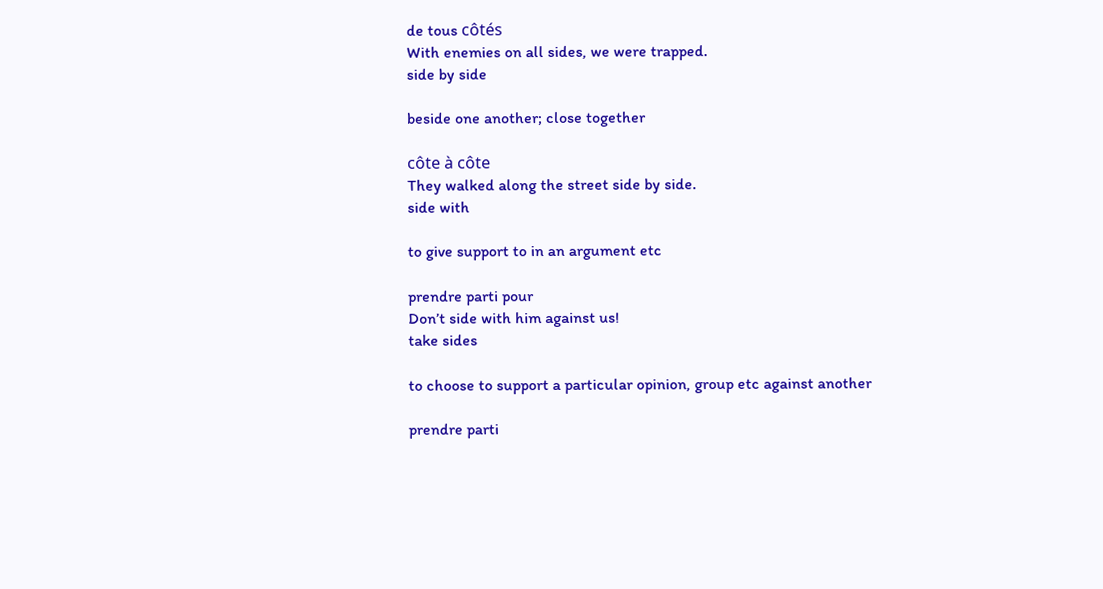de tous côtés
With enemies on all sides, we were trapped.
side by side

beside one another; close together

côte à côte
They walked along the street side by side.
side with

to give support to in an argument etc

prendre parti pour
Don’t side with him against us!
take sides

to choose to support a particular opinion, group etc against another

prendre parti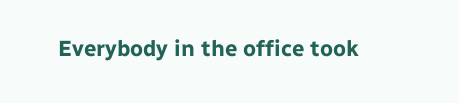Everybody in the office took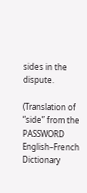sides in the dispute.

(Translation of “side” from the PASSWORD English–French Dictionary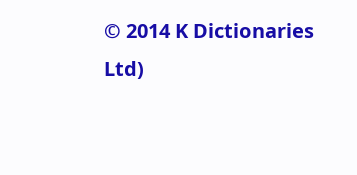© 2014 K Dictionaries Ltd)